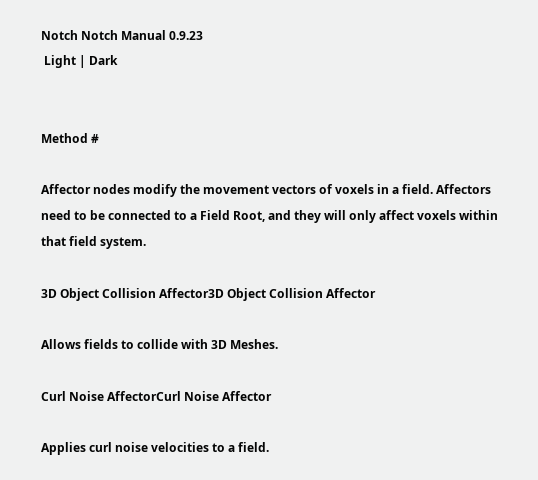Notch Notch Manual 0.9.23
 Light | Dark


Method #

Affector nodes modify the movement vectors of voxels in a field. Affectors need to be connected to a Field Root, and they will only affect voxels within that field system.

3D Object Collision Affector3D Object Collision Affector

Allows fields to collide with 3D Meshes.

Curl Noise AffectorCurl Noise Affector

Applies curl noise velocities to a field.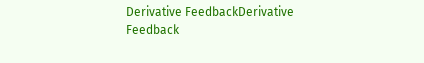Derivative FeedbackDerivative Feedback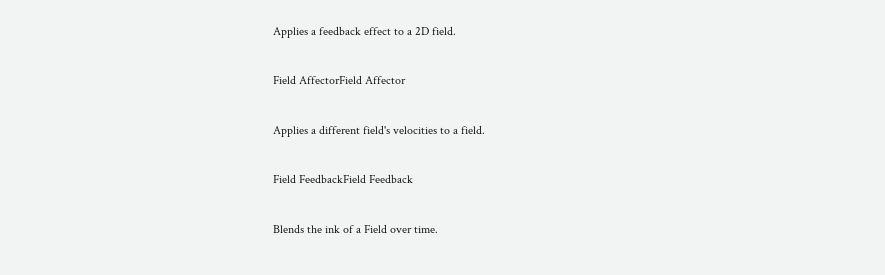Applies a feedback effect to a 2D field.

Field AffectorField Affector

Applies a different field's velocities to a field.

Field FeedbackField Feedback

Blends the ink of a Field over time.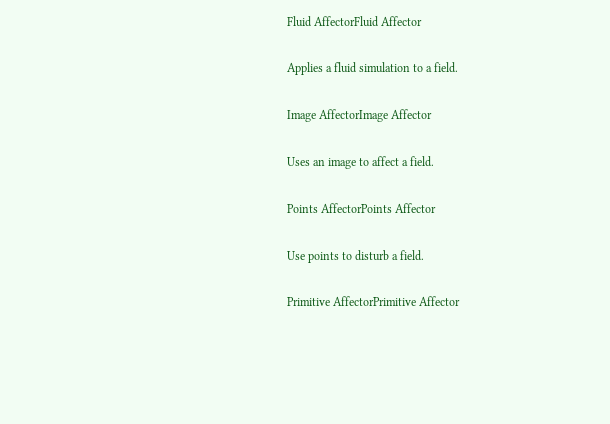Fluid AffectorFluid Affector

Applies a fluid simulation to a field.

Image AffectorImage Affector

Uses an image to affect a field.

Points AffectorPoints Affector

Use points to disturb a field.

Primitive AffectorPrimitive Affector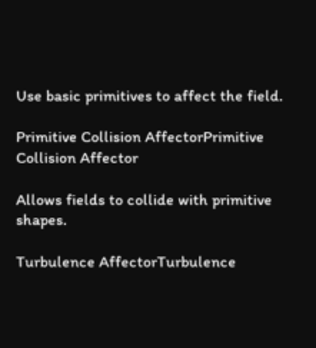Use basic primitives to affect the field.

Primitive Collision AffectorPrimitive Collision Affector

Allows fields to collide with primitive shapes.

Turbulence AffectorTurbulence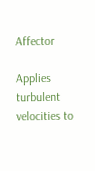Affector

Applies turbulent velocities to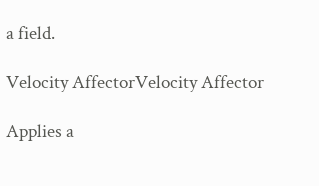a field.

Velocity AffectorVelocity Affector

Applies a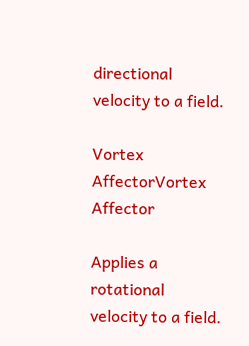directional velocity to a field.

Vortex AffectorVortex Affector

Applies a rotational velocity to a field.